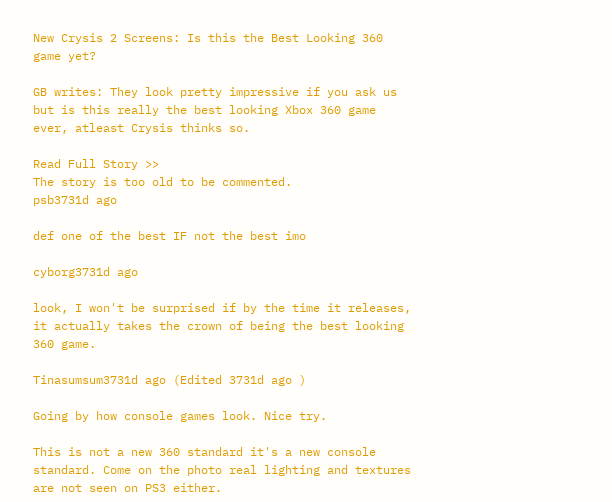New Crysis 2 Screens: Is this the Best Looking 360 game yet?

GB writes: They look pretty impressive if you ask us but is this really the best looking Xbox 360 game ever, atleast Crysis thinks so.

Read Full Story >>
The story is too old to be commented.
psb3731d ago

def one of the best IF not the best imo

cyborg3731d ago

look, I won't be surprised if by the time it releases, it actually takes the crown of being the best looking 360 game.

Tinasumsum3731d ago (Edited 3731d ago )

Going by how console games look. Nice try.

This is not a new 360 standard it's a new console standard. Come on the photo real lighting and textures are not seen on PS3 either.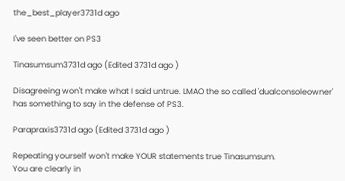the_best_player3731d ago

I've seen better on PS3

Tinasumsum3731d ago (Edited 3731d ago )

Disagreeing won't make what I said untrue. LMAO the so called 'dualconsoleowner' has something to say in the defense of PS3.

Parapraxis3731d ago (Edited 3731d ago )

Repeating yourself won't make YOUR statements true Tinasumsum.
You are clearly in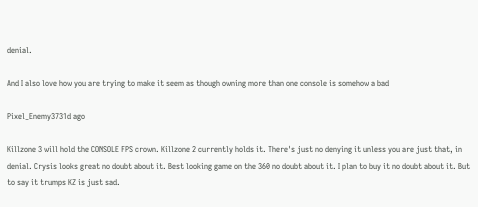denial.

And I also love how you are trying to make it seem as though owning more than one console is somehow a bad

Pixel_Enemy3731d ago

Killzone 3 will hold the CONSOLE FPS crown. Killzone 2 currently holds it. There's just no denying it unless you are just that, in denial. Crysis looks great no doubt about it. Best looking game on the 360 no doubt about it. I plan to buy it no doubt about it. But to say it trumps KZ is just sad.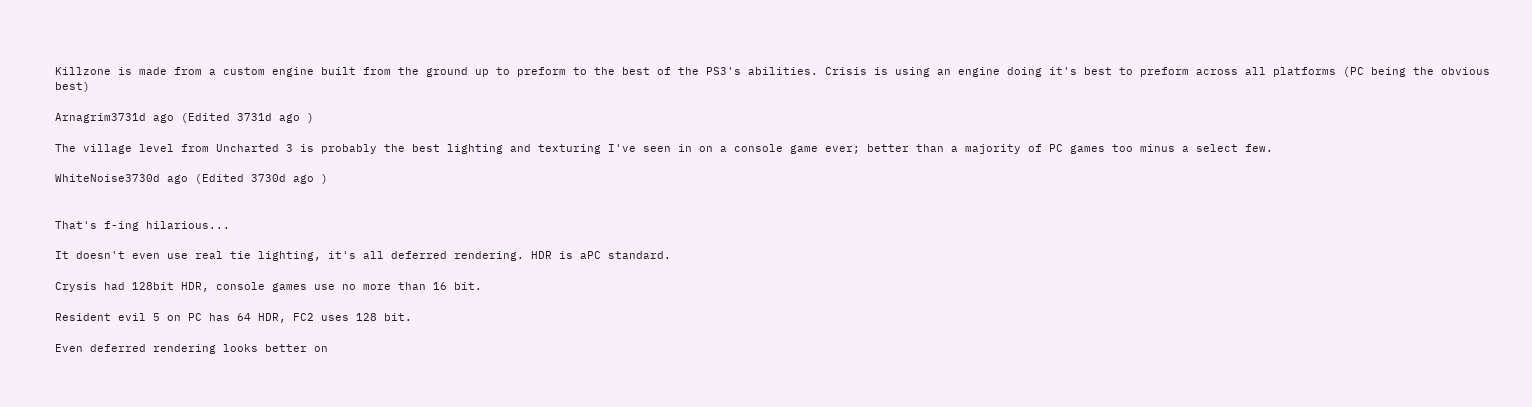Killzone is made from a custom engine built from the ground up to preform to the best of the PS3's abilities. Crisis is using an engine doing it's best to preform across all platforms (PC being the obvious best)

Arnagrim3731d ago (Edited 3731d ago )

The village level from Uncharted 3 is probably the best lighting and texturing I've seen in on a console game ever; better than a majority of PC games too minus a select few.

WhiteNoise3730d ago (Edited 3730d ago )


That's f-ing hilarious...

It doesn't even use real tie lighting, it's all deferred rendering. HDR is aPC standard.

Crysis had 128bit HDR, console games use no more than 16 bit.

Resident evil 5 on PC has 64 HDR, FC2 uses 128 bit.

Even deferred rendering looks better on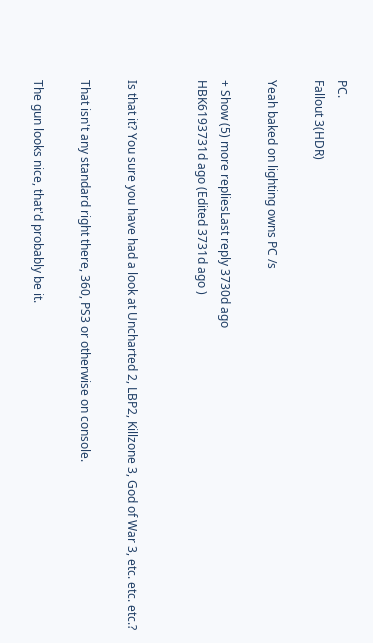PC.
Fallout 3(HDR)

Yeah baked on lighting owns PC /s

+ Show (5) more repliesLast reply 3730d ago
HBK6193731d ago (Edited 3731d ago )


Is that it? You sure you have had a look at Uncharted 2, LBP2, Killzone 3, God of War 3, etc. etc. etc.?

That isn't any standard right there, 360, PS3 or otherwise on console.

The gun looks nice, that'd probably be it.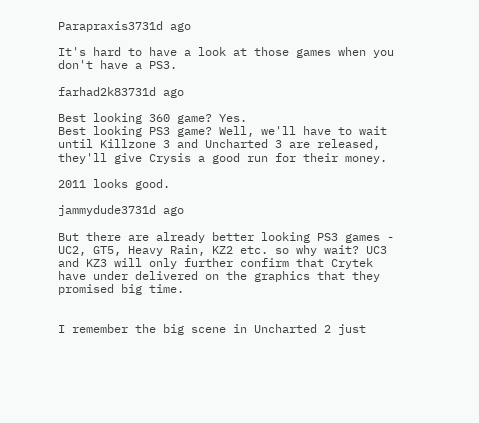Parapraxis3731d ago

It's hard to have a look at those games when you don't have a PS3.

farhad2k83731d ago

Best looking 360 game? Yes.
Best looking PS3 game? Well, we'll have to wait until Killzone 3 and Uncharted 3 are released, they'll give Crysis a good run for their money.

2011 looks good.

jammydude3731d ago

But there are already better looking PS3 games - UC2, GT5, Heavy Rain, KZ2 etc. so why wait? UC3 and KZ3 will only further confirm that Crytek have under delivered on the graphics that they promised big time.


I remember the big scene in Uncharted 2 just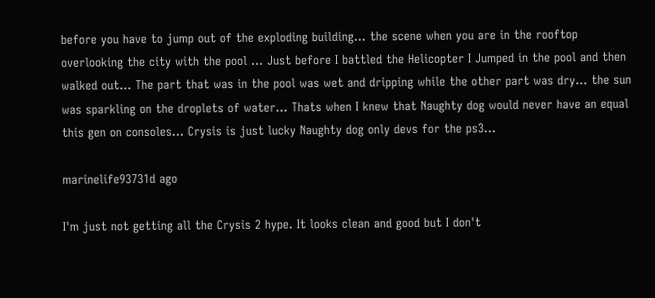before you have to jump out of the exploding building... the scene when you are in the rooftop overlooking the city with the pool ... Just before I battled the Helicopter I Jumped in the pool and then walked out... The part that was in the pool was wet and dripping while the other part was dry... the sun was sparkling on the droplets of water... Thats when I knew that Naughty dog would never have an equal this gen on consoles... Crysis is just lucky Naughty dog only devs for the ps3...

marinelife93731d ago

I'm just not getting all the Crysis 2 hype. It looks clean and good but I don't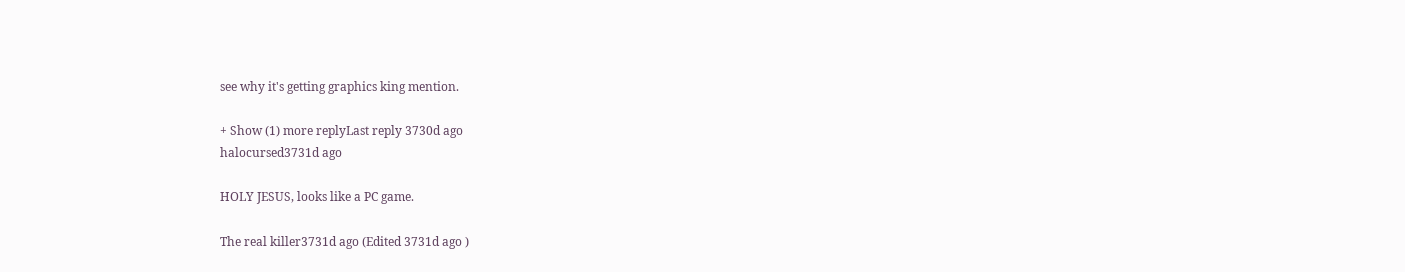see why it's getting graphics king mention.

+ Show (1) more replyLast reply 3730d ago
halocursed3731d ago

HOLY JESUS, looks like a PC game.

The real killer3731d ago (Edited 3731d ago )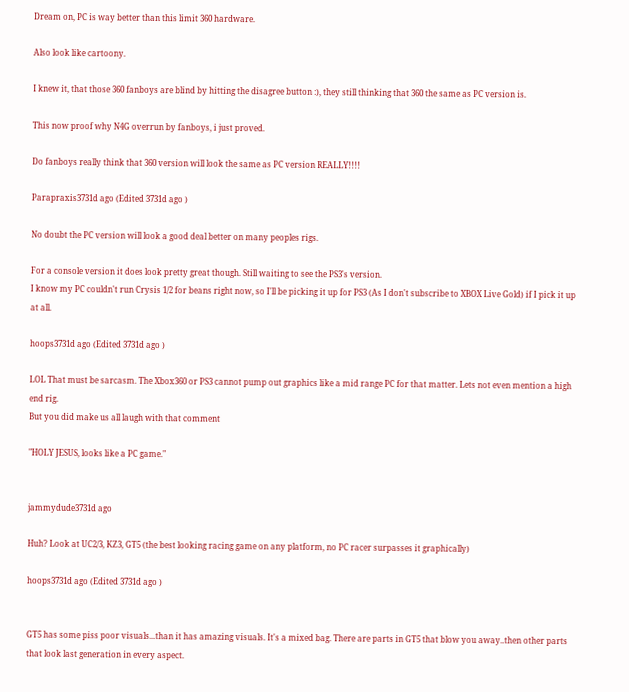Dream on, PC is way better than this limit 360 hardware.

Also look like cartoony.

I knew it, that those 360 fanboys are blind by hitting the disagree button :), they still thinking that 360 the same as PC version is.

This now proof why N4G overrun by fanboys, i just proved.

Do fanboys really think that 360 version will look the same as PC version REALLY!!!!

Parapraxis3731d ago (Edited 3731d ago )

No doubt the PC version will look a good deal better on many peoples rigs.

For a console version it does look pretty great though. Still waiting to see the PS3's version.
I know my PC couldn't run Crysis 1/2 for beans right now, so I'll be picking it up for PS3 (As I don't subscribe to XBOX Live Gold) if I pick it up at all.

hoops3731d ago (Edited 3731d ago )

LOL That must be sarcasm. The Xbox360 or PS3 cannot pump out graphics like a mid range PC for that matter. Lets not even mention a high end rig.
But you did make us all laugh with that comment

"HOLY JESUS, looks like a PC game."


jammydude3731d ago

Huh? Look at UC2/3, KZ3, GT5 (the best looking racing game on any platform, no PC racer surpasses it graphically)

hoops3731d ago (Edited 3731d ago )


GT5 has some piss poor visuals...than it has amazing visuals. It's a mixed bag. There are parts in GT5 that blow you away..then other parts that look last generation in every aspect.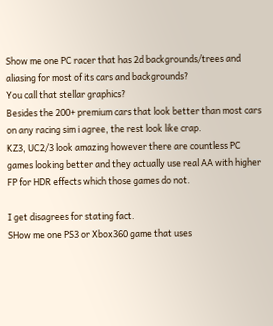Show me one PC racer that has 2d backgrounds/trees and aliasing for most of its cars and backgrounds?
You call that stellar graphics?
Besides the 200+ premium cars that look better than most cars on any racing sim i agree, the rest look like crap.
KZ3, UC2/3 look amazing however there are countless PC games looking better and they actually use real AA with higher FP for HDR effects which those games do not.

I get disagrees for stating fact.
SHow me one PS3 or Xbox360 game that uses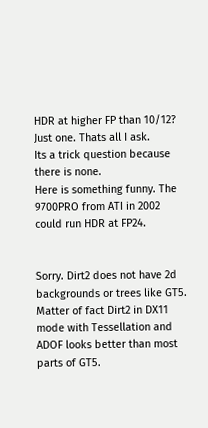HDR at higher FP than 10/12? Just one. Thats all I ask.
Its a trick question because there is none.
Here is something funny. The 9700PRO from ATI in 2002 could run HDR at FP24.


Sorry. Dirt2 does not have 2d backgrounds or trees like GT5. Matter of fact Dirt2 in DX11 mode with Tessellation and ADOF looks better than most parts of GT5.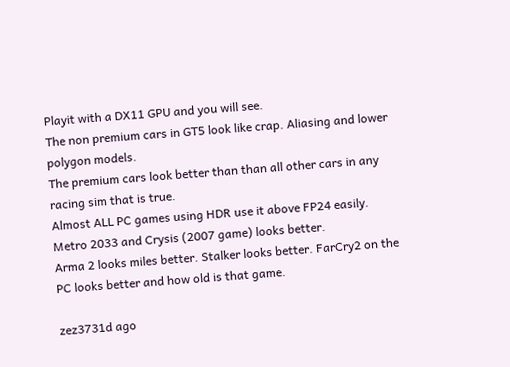Playit with a DX11 GPU and you will see.
The non premium cars in GT5 look like crap. Aliasing and lower polygon models.
The premium cars look better than than all other cars in any racing sim that is true.
Almost ALL PC games using HDR use it above FP24 easily.
Metro 2033 and Crysis (2007 game) looks better.
Arma 2 looks miles better. Stalker looks better. FarCry2 on the PC looks better and how old is that game.

zez3731d ago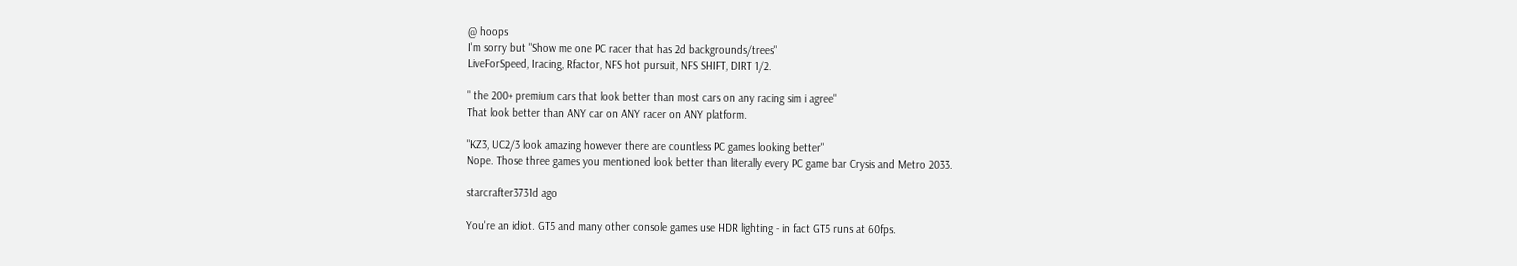@ hoops
I'm sorry but "Show me one PC racer that has 2d backgrounds/trees"
LiveForSpeed, Iracing, Rfactor, NFS hot pursuit, NFS SHIFT, DIRT 1/2.

" the 200+ premium cars that look better than most cars on any racing sim i agree"
That look better than ANY car on ANY racer on ANY platform.

"KZ3, UC2/3 look amazing however there are countless PC games looking better"
Nope. Those three games you mentioned look better than literally every PC game bar Crysis and Metro 2033.

starcrafter3731d ago

You're an idiot. GT5 and many other console games use HDR lighting - in fact GT5 runs at 60fps.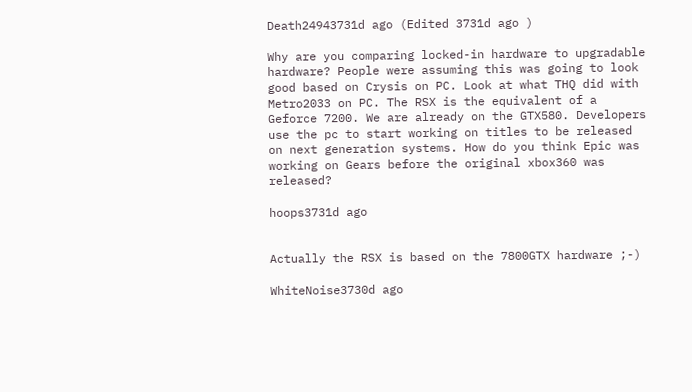Death24943731d ago (Edited 3731d ago )

Why are you comparing locked-in hardware to upgradable hardware? People were assuming this was going to look good based on Crysis on PC. Look at what THQ did with Metro2033 on PC. The RSX is the equivalent of a Geforce 7200. We are already on the GTX580. Developers use the pc to start working on titles to be released on next generation systems. How do you think Epic was working on Gears before the original xbox360 was released?

hoops3731d ago


Actually the RSX is based on the 7800GTX hardware ;-)

WhiteNoise3730d ago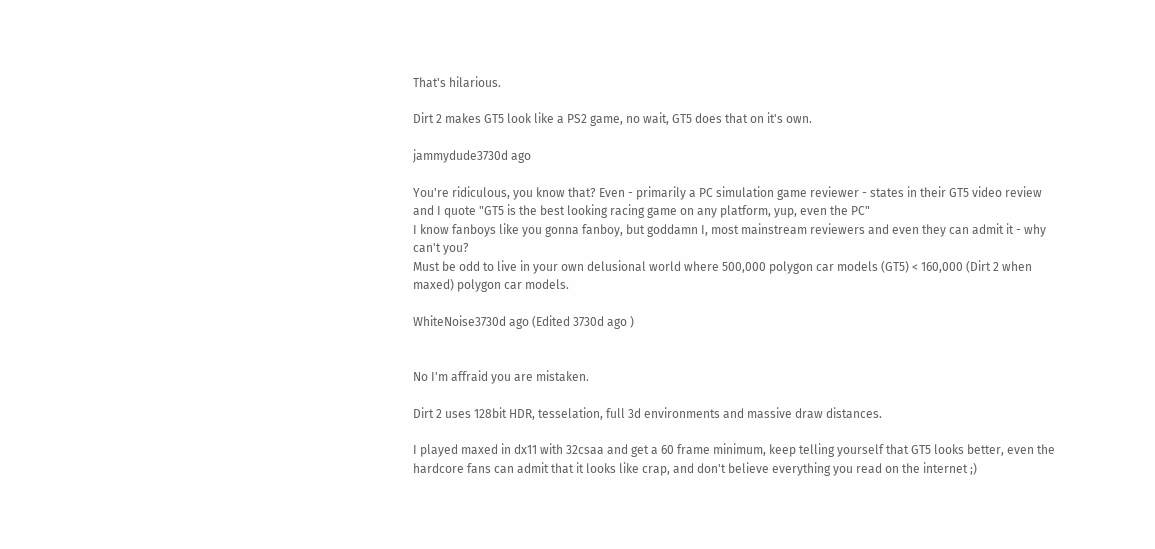That's hilarious.

Dirt 2 makes GT5 look like a PS2 game, no wait, GT5 does that on it's own.

jammydude3730d ago

You're ridiculous, you know that? Even - primarily a PC simulation game reviewer - states in their GT5 video review and I quote "GT5 is the best looking racing game on any platform, yup, even the PC"
I know fanboys like you gonna fanboy, but goddamn I, most mainstream reviewers and even they can admit it - why can't you?
Must be odd to live in your own delusional world where 500,000 polygon car models (GT5) < 160,000 (Dirt 2 when maxed) polygon car models.

WhiteNoise3730d ago (Edited 3730d ago )


No I'm affraid you are mistaken.

Dirt 2 uses 128bit HDR, tesselation, full 3d environments and massive draw distances.

I played maxed in dx11 with 32csaa and get a 60 frame minimum, keep telling yourself that GT5 looks better, even the hardcore fans can admit that it looks like crap, and don't believe everything you read on the internet ;)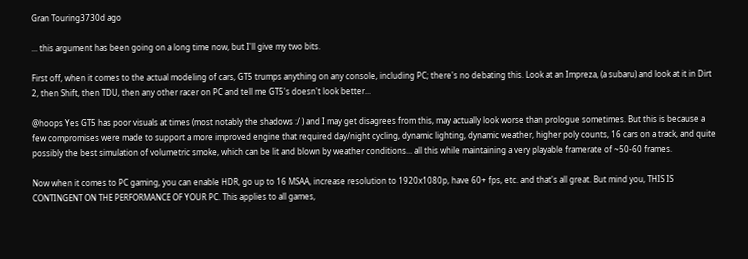Gran Touring3730d ago

... this argument has been going on a long time now, but I'll give my two bits.

First off, when it comes to the actual modeling of cars, GT5 trumps anything on any console, including PC; there's no debating this. Look at an Impreza, (a subaru) and look at it in Dirt 2, then Shift, then TDU, then any other racer on PC and tell me GT5's doesn't look better...

@hoops Yes GT5 has poor visuals at times (most notably the shadows :/ ) and I may get disagrees from this, may actually look worse than prologue sometimes. But this is because a few compromises were made to support a more improved engine that required day/night cycling, dynamic lighting, dynamic weather, higher poly counts, 16 cars on a track, and quite possibly the best simulation of volumetric smoke, which can be lit and blown by weather conditions... all this while maintaining a very playable framerate of ~50-60 frames.

Now when it comes to PC gaming, you can enable HDR, go up to 16 MSAA, increase resolution to 1920x1080p, have 60+ fps, etc. and that's all great. But mind you, THIS IS CONTINGENT ON THE PERFORMANCE OF YOUR PC. This applies to all games,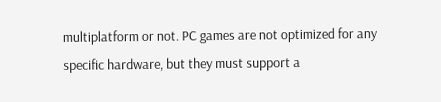multiplatform or not. PC games are not optimized for any specific hardware, but they must support a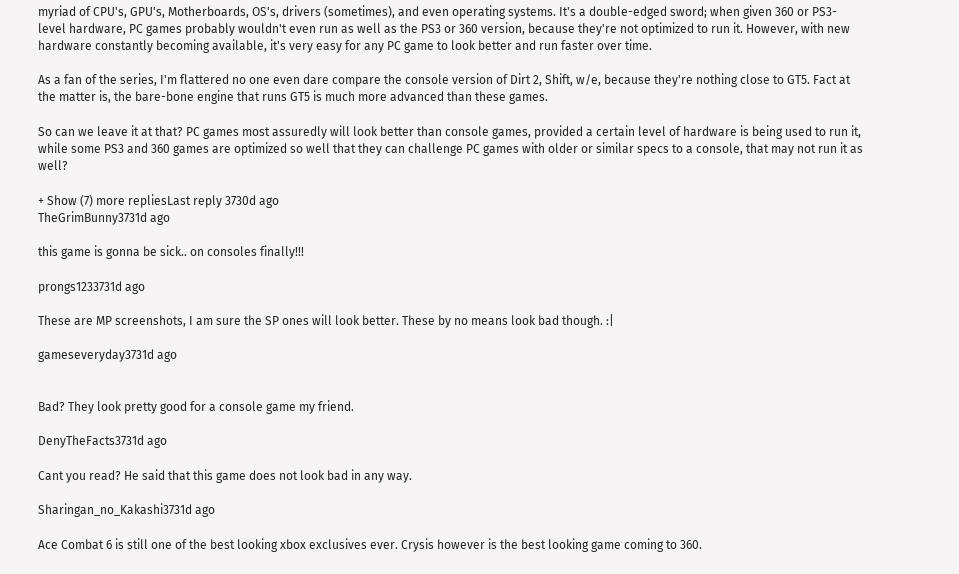myriad of CPU's, GPU's, Motherboards, OS's, drivers (sometimes), and even operating systems. It's a double-edged sword; when given 360 or PS3-level hardware, PC games probably wouldn't even run as well as the PS3 or 360 version, because they're not optimized to run it. However, with new hardware constantly becoming available, it's very easy for any PC game to look better and run faster over time.

As a fan of the series, I'm flattered no one even dare compare the console version of Dirt 2, Shift, w/e, because they're nothing close to GT5. Fact at the matter is, the bare-bone engine that runs GT5 is much more advanced than these games.

So can we leave it at that? PC games most assuredly will look better than console games, provided a certain level of hardware is being used to run it, while some PS3 and 360 games are optimized so well that they can challenge PC games with older or similar specs to a console, that may not run it as well?

+ Show (7) more repliesLast reply 3730d ago
TheGrimBunny3731d ago

this game is gonna be sick.. on consoles finally!!!

prongs1233731d ago

These are MP screenshots, I am sure the SP ones will look better. These by no means look bad though. :|

gameseveryday3731d ago


Bad? They look pretty good for a console game my friend.

DenyTheFacts3731d ago

Cant you read? He said that this game does not look bad in any way.

Sharingan_no_Kakashi3731d ago

Ace Combat 6 is still one of the best looking xbox exclusives ever. Crysis however is the best looking game coming to 360.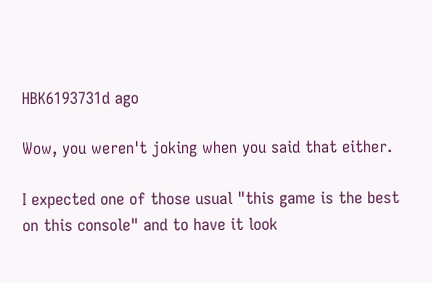HBK6193731d ago

Wow, you weren't joking when you said that either.

I expected one of those usual "this game is the best on this console" and to have it look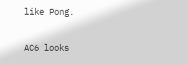like Pong.

AC6 looks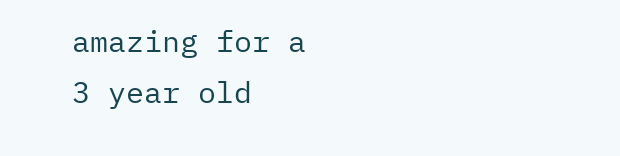amazing for a 3 year old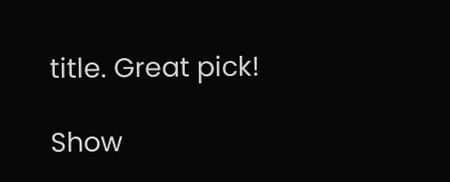title. Great pick!

Show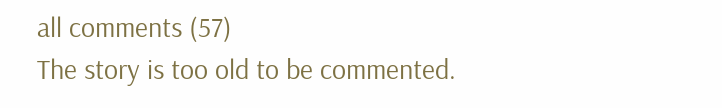all comments (57)
The story is too old to be commented.